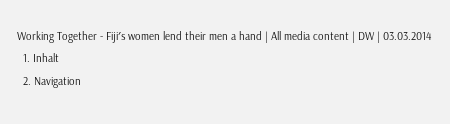Working Together - Fiji′s women lend their men a hand | All media content | DW | 03.03.2014
  1. Inhalt
  2. Navigation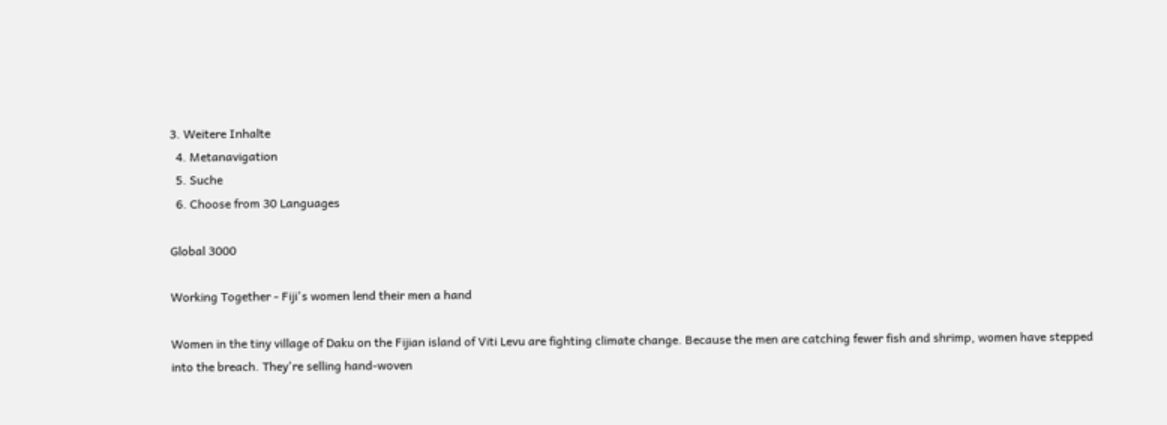3. Weitere Inhalte
  4. Metanavigation
  5. Suche
  6. Choose from 30 Languages

Global 3000

Working Together - Fiji's women lend their men a hand

Women in the tiny village of Daku on the Fijian island of Viti Levu are fighting climate change. Because the men are catching fewer fish and shrimp, women have stepped into the breach. They're selling hand-woven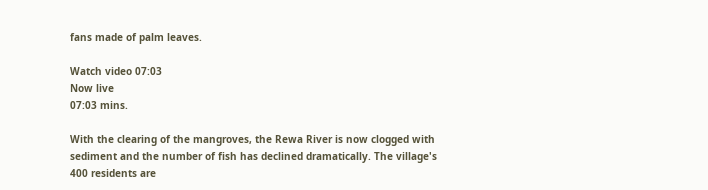fans made of palm leaves.

Watch video 07:03
Now live
07:03 mins.

With the clearing of the mangroves, the Rewa River is now clogged with sediment and the number of fish has declined dramatically. The village's 400 residents are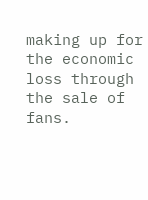making up for the economic loss through the sale of fans.